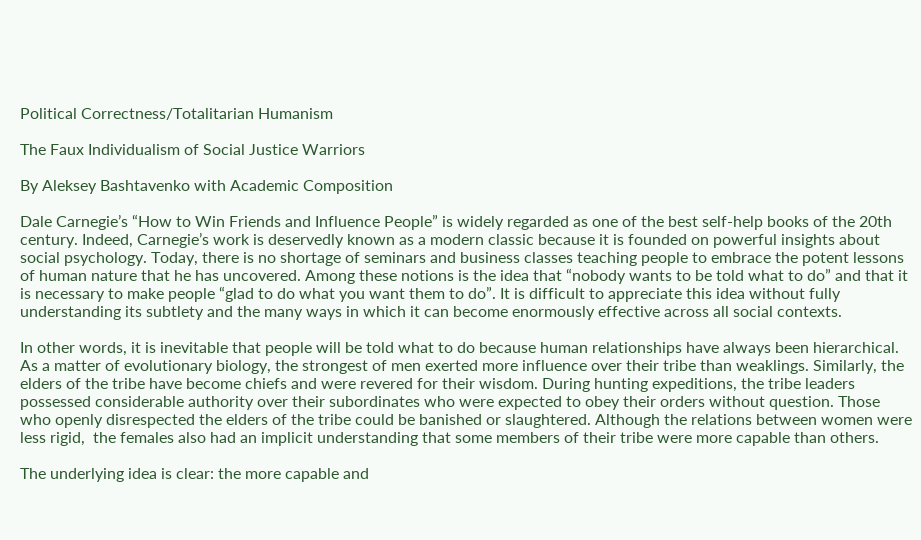Political Correctness/Totalitarian Humanism

The Faux Individualism of Social Justice Warriors

By Aleksey Bashtavenko with Academic Composition

Dale Carnegie’s “How to Win Friends and Influence People” is widely regarded as one of the best self-help books of the 20th century. Indeed, Carnegie’s work is deservedly known as a modern classic because it is founded on powerful insights about social psychology. Today, there is no shortage of seminars and business classes teaching people to embrace the potent lessons of human nature that he has uncovered. Among these notions is the idea that “nobody wants to be told what to do” and that it is necessary to make people “glad to do what you want them to do”. It is difficult to appreciate this idea without fully understanding its subtlety and the many ways in which it can become enormously effective across all social contexts.

In other words, it is inevitable that people will be told what to do because human relationships have always been hierarchical. As a matter of evolutionary biology, the strongest of men exerted more influence over their tribe than weaklings. Similarly, the elders of the tribe have become chiefs and were revered for their wisdom. During hunting expeditions, the tribe leaders possessed considerable authority over their subordinates who were expected to obey their orders without question. Those who openly disrespected the elders of the tribe could be banished or slaughtered. Although the relations between women were less rigid,  the females also had an implicit understanding that some members of their tribe were more capable than others.

The underlying idea is clear: the more capable and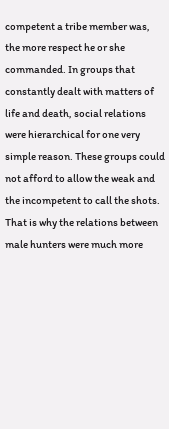competent a tribe member was, the more respect he or she commanded. In groups that constantly dealt with matters of life and death, social relations were hierarchical for one very simple reason. These groups could not afford to allow the weak and the incompetent to call the shots. That is why the relations between male hunters were much more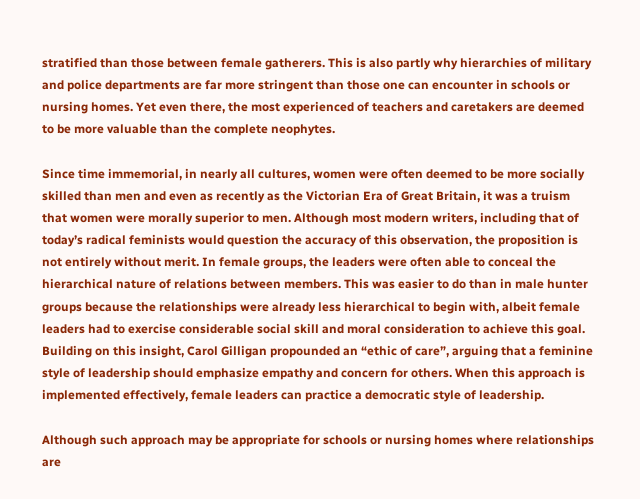stratified than those between female gatherers. This is also partly why hierarchies of military and police departments are far more stringent than those one can encounter in schools or nursing homes. Yet even there, the most experienced of teachers and caretakers are deemed to be more valuable than the complete neophytes.

Since time immemorial, in nearly all cultures, women were often deemed to be more socially skilled than men and even as recently as the Victorian Era of Great Britain, it was a truism that women were morally superior to men. Although most modern writers, including that of today’s radical feminists would question the accuracy of this observation, the proposition is not entirely without merit. In female groups, the leaders were often able to conceal the hierarchical nature of relations between members. This was easier to do than in male hunter groups because the relationships were already less hierarchical to begin with, albeit female leaders had to exercise considerable social skill and moral consideration to achieve this goal. Building on this insight, Carol Gilligan propounded an “ethic of care”, arguing that a feminine style of leadership should emphasize empathy and concern for others. When this approach is implemented effectively, female leaders can practice a democratic style of leadership.

Although such approach may be appropriate for schools or nursing homes where relationships are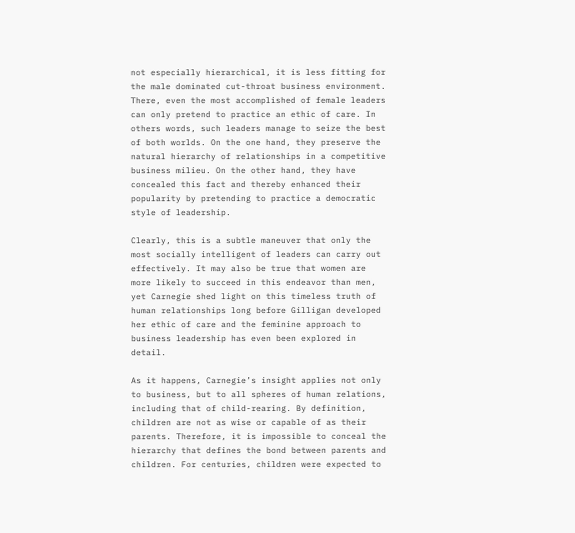not especially hierarchical, it is less fitting for the male dominated cut-throat business environment. There, even the most accomplished of female leaders can only pretend to practice an ethic of care. In others words, such leaders manage to seize the best of both worlds. On the one hand, they preserve the natural hierarchy of relationships in a competitive business milieu. On the other hand, they have concealed this fact and thereby enhanced their popularity by pretending to practice a democratic style of leadership.

Clearly, this is a subtle maneuver that only the most socially intelligent of leaders can carry out effectively. It may also be true that women are more likely to succeed in this endeavor than men, yet Carnegie shed light on this timeless truth of human relationships long before Gilligan developed her ethic of care and the feminine approach to business leadership has even been explored in detail.

As it happens, Carnegie’s insight applies not only to business, but to all spheres of human relations, including that of child-rearing. By definition, children are not as wise or capable of as their parents. Therefore, it is impossible to conceal the hierarchy that defines the bond between parents and children. For centuries, children were expected to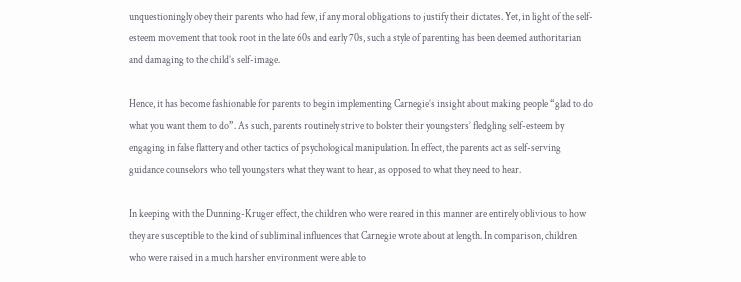unquestioningly obey their parents who had few, if any moral obligations to justify their dictates. Yet, in light of the self-esteem movement that took root in the late 60s and early 70s, such a style of parenting has been deemed authoritarian and damaging to the child’s self-image.

Hence, it has become fashionable for parents to begin implementing Carnegie’s insight about making people “glad to do what you want them to do”. As such, parents routinely strive to bolster their youngsters’ fledgling self-esteem by engaging in false flattery and other tactics of psychological manipulation. In effect, the parents act as self-serving guidance counselors who tell youngsters what they want to hear, as opposed to what they need to hear.

In keeping with the Dunning-Kruger effect, the children who were reared in this manner are entirely oblivious to how they are susceptible to the kind of subliminal influences that Carnegie wrote about at length. In comparison, children who were raised in a much harsher environment were able to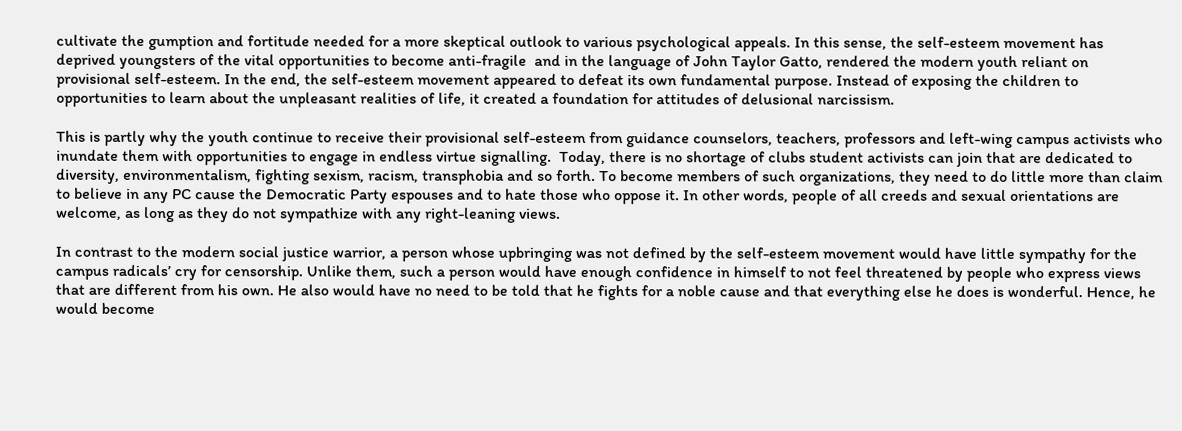cultivate the gumption and fortitude needed for a more skeptical outlook to various psychological appeals. In this sense, the self-esteem movement has deprived youngsters of the vital opportunities to become anti-fragile  and in the language of John Taylor Gatto, rendered the modern youth reliant on provisional self-esteem. In the end, the self-esteem movement appeared to defeat its own fundamental purpose. Instead of exposing the children to opportunities to learn about the unpleasant realities of life, it created a foundation for attitudes of delusional narcissism.

This is partly why the youth continue to receive their provisional self-esteem from guidance counselors, teachers, professors and left-wing campus activists who inundate them with opportunities to engage in endless virtue signalling.  Today, there is no shortage of clubs student activists can join that are dedicated to diversity, environmentalism, fighting sexism, racism, transphobia and so forth. To become members of such organizations, they need to do little more than claim to believe in any PC cause the Democratic Party espouses and to hate those who oppose it. In other words, people of all creeds and sexual orientations are welcome, as long as they do not sympathize with any right-leaning views.

In contrast to the modern social justice warrior, a person whose upbringing was not defined by the self-esteem movement would have little sympathy for the campus radicals’ cry for censorship. Unlike them, such a person would have enough confidence in himself to not feel threatened by people who express views that are different from his own. He also would have no need to be told that he fights for a noble cause and that everything else he does is wonderful. Hence, he would become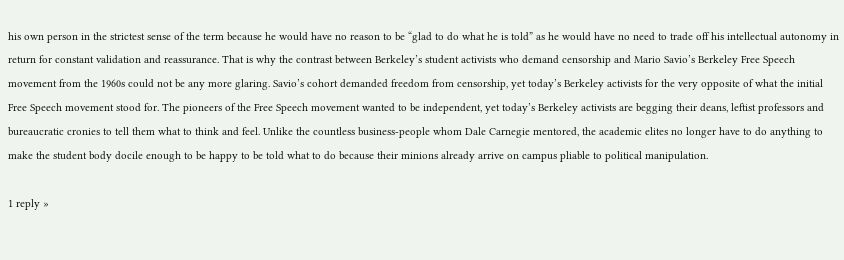his own person in the strictest sense of the term because he would have no reason to be “glad to do what he is told” as he would have no need to trade off his intellectual autonomy in return for constant validation and reassurance. That is why the contrast between Berkeley’s student activists who demand censorship and Mario Savio’s Berkeley Free Speech movement from the 1960s could not be any more glaring. Savio’s cohort demanded freedom from censorship, yet today’s Berkeley activists for the very opposite of what the initial Free Speech movement stood for. The pioneers of the Free Speech movement wanted to be independent, yet today’s Berkeley activists are begging their deans, leftist professors and bureaucratic cronies to tell them what to think and feel. Unlike the countless business-people whom Dale Carnegie mentored, the academic elites no longer have to do anything to make the student body docile enough to be happy to be told what to do because their minions already arrive on campus pliable to political manipulation.

1 reply »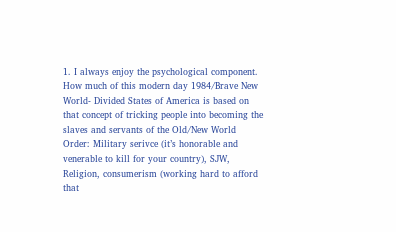1. I always enjoy the psychological component. How much of this modern day 1984/Brave New World- Divided States of America is based on that concept of tricking people into becoming the slaves and servants of the Old/New World Order: Military serivce (it’s honorable and venerable to kill for your country), SJW, Religion, consumerism (working hard to afford that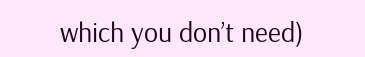which you don’t need)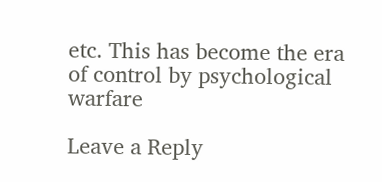etc. This has become the era of control by psychological warfare

Leave a Reply